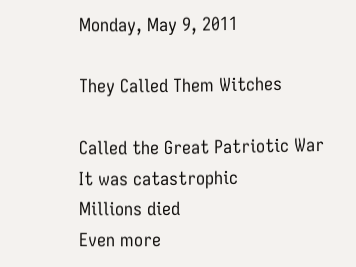Monday, May 9, 2011

They Called Them Witches

Called the Great Patriotic War
It was catastrophic
Millions died
Even more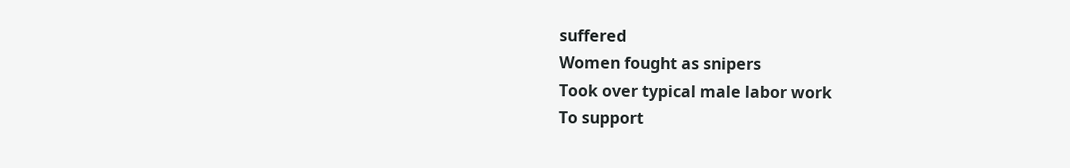suffered
Women fought as snipers
Took over typical male labor work
To support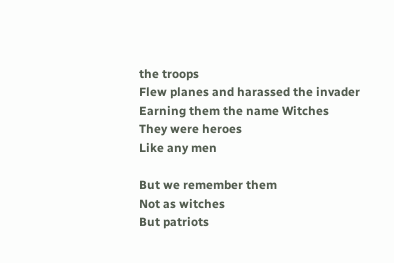the troops
Flew planes and harassed the invader
Earning them the name Witches
They were heroes
Like any men

But we remember them
Not as witches
But patriots